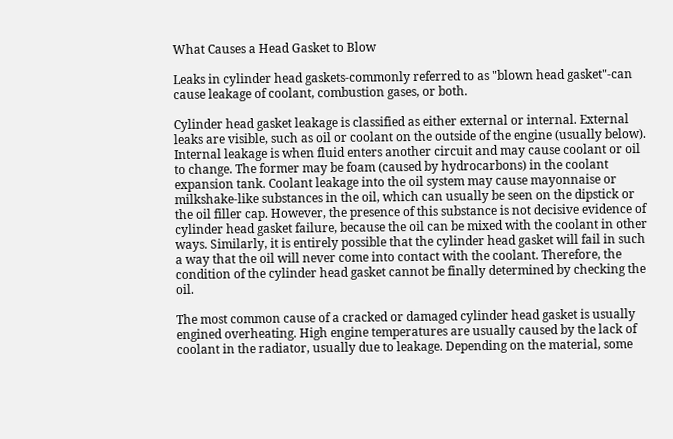What Causes a Head Gasket to Blow

Leaks in cylinder head gaskets-commonly referred to as "blown head gasket"-can cause leakage of coolant, combustion gases, or both.

Cylinder head gasket leakage is classified as either external or internal. External leaks are visible, such as oil or coolant on the outside of the engine (usually below). Internal leakage is when fluid enters another circuit and may cause coolant or oil to change. The former may be foam (caused by hydrocarbons) in the coolant expansion tank. Coolant leakage into the oil system may cause mayonnaise or milkshake-like substances in the oil, which can usually be seen on the dipstick or the oil filler cap. However, the presence of this substance is not decisive evidence of cylinder head gasket failure, because the oil can be mixed with the coolant in other ways. Similarly, it is entirely possible that the cylinder head gasket will fail in such a way that the oil will never come into contact with the coolant. Therefore, the condition of the cylinder head gasket cannot be finally determined by checking the oil.

The most common cause of a cracked or damaged cylinder head gasket is usually engined overheating. High engine temperatures are usually caused by the lack of coolant in the radiator, usually due to leakage. Depending on the material, some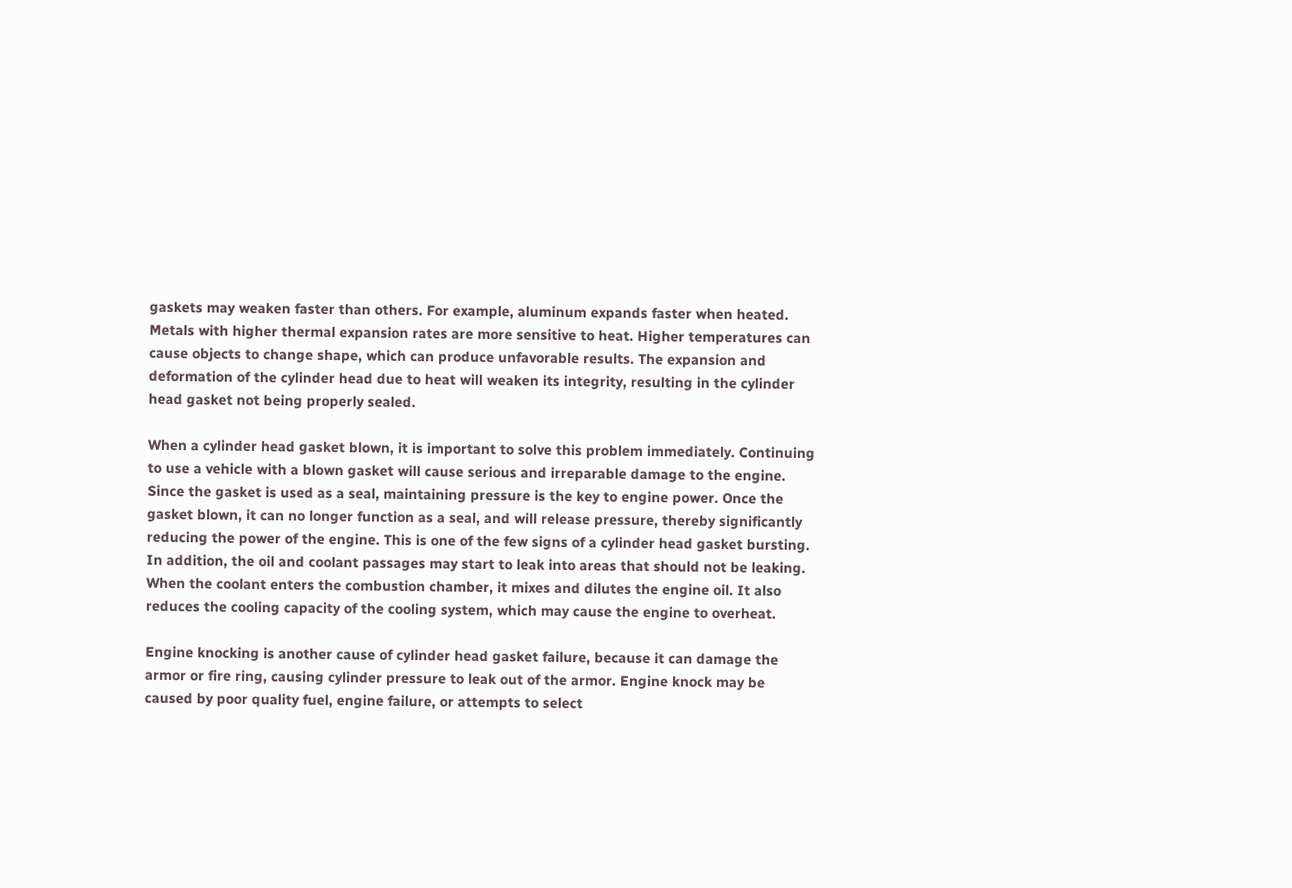gaskets may weaken faster than others. For example, aluminum expands faster when heated. Metals with higher thermal expansion rates are more sensitive to heat. Higher temperatures can cause objects to change shape, which can produce unfavorable results. The expansion and deformation of the cylinder head due to heat will weaken its integrity, resulting in the cylinder head gasket not being properly sealed.

When a cylinder head gasket blown, it is important to solve this problem immediately. Continuing to use a vehicle with a blown gasket will cause serious and irreparable damage to the engine. Since the gasket is used as a seal, maintaining pressure is the key to engine power. Once the gasket blown, it can no longer function as a seal, and will release pressure, thereby significantly reducing the power of the engine. This is one of the few signs of a cylinder head gasket bursting. In addition, the oil and coolant passages may start to leak into areas that should not be leaking. When the coolant enters the combustion chamber, it mixes and dilutes the engine oil. It also reduces the cooling capacity of the cooling system, which may cause the engine to overheat.

Engine knocking is another cause of cylinder head gasket failure, because it can damage the armor or fire ring, causing cylinder pressure to leak out of the armor. Engine knock may be caused by poor quality fuel, engine failure, or attempts to select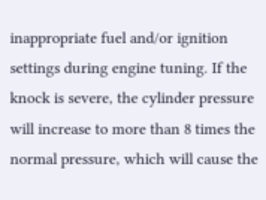inappropriate fuel and/or ignition settings during engine tuning. If the knock is severe, the cylinder pressure will increase to more than 8 times the normal pressure, which will cause the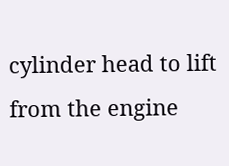cylinder head to lift from the engine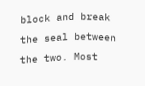block and break the seal between the two. Most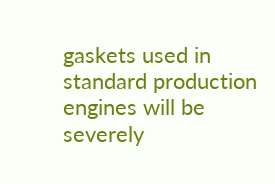gaskets used in standard production engines will be severely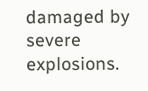damaged by severe explosions.